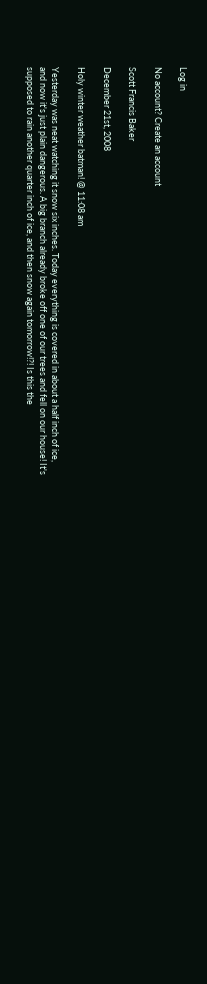Log in

No account? Create an account

Scott Francis Baker

December 21st, 2008

Holy winter weather batman! @ 11:08 am

Yesterday was neat watching it snow six inches. Today everything is covered in about a half inch of ice, and now it's just plain dangerous. A big branch already broke off one of our trees and fell on our house! It's supposed to rain another quarter inch of ice, and then snow again tomorrow!?! Is this the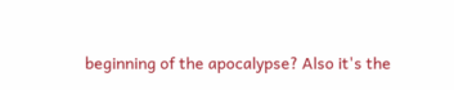beginning of the apocalypse? Also it's the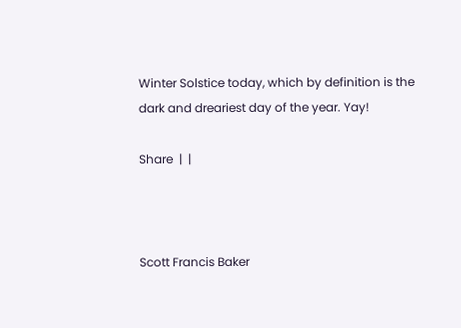Winter Solstice today, which by definition is the dark and dreariest day of the year. Yay!

Share  |  |



Scott Francis Baker